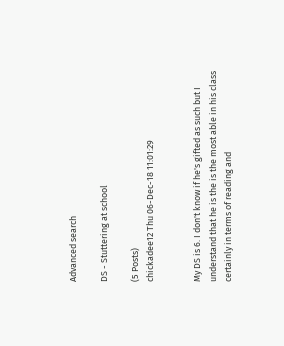Advanced search

DS - Stuttering at school

(5 Posts)
chickadee12 Thu 06-Dec-18 11:01:29


My DS is 6. I don't know if he's gifted as such but I understand that he is the is the most able in his class certainly in terms of reading and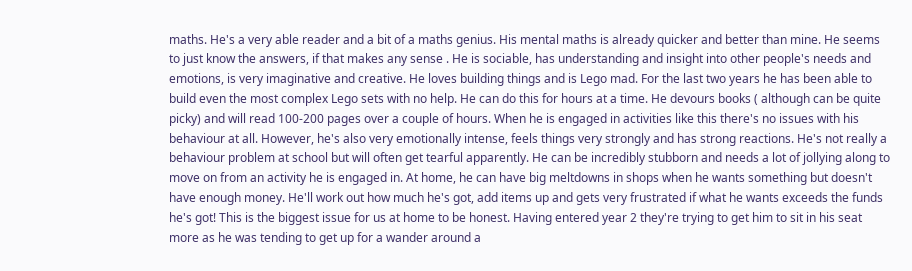maths. He's a very able reader and a bit of a maths genius. His mental maths is already quicker and better than mine. He seems to just know the answers, if that makes any sense . He is sociable, has understanding and insight into other people's needs and emotions, is very imaginative and creative. He loves building things and is Lego mad. For the last two years he has been able to build even the most complex Lego sets with no help. He can do this for hours at a time. He devours books ( although can be quite picky) and will read 100-200 pages over a couple of hours. When he is engaged in activities like this there's no issues with his behaviour at all. However, he's also very emotionally intense, feels things very strongly and has strong reactions. He's not really a behaviour problem at school but will often get tearful apparently. He can be incredibly stubborn and needs a lot of jollying along to move on from an activity he is engaged in. At home, he can have big meltdowns in shops when he wants something but doesn't have enough money. He'll work out how much he's got, add items up and gets very frustrated if what he wants exceeds the funds he's got! This is the biggest issue for us at home to be honest. Having entered year 2 they're trying to get him to sit in his seat more as he was tending to get up for a wander around a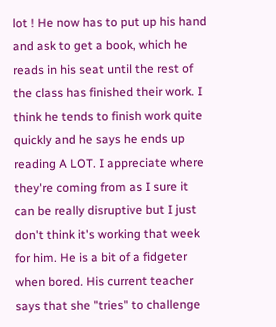lot ! He now has to put up his hand and ask to get a book, which he reads in his seat until the rest of the class has finished their work. I think he tends to finish work quite quickly and he says he ends up reading A LOT. I appreciate where they're coming from as I sure it can be really disruptive but I just don't think it's working that week for him. He is a bit of a fidgeter when bored. His current teacher says that she "tries" to challenge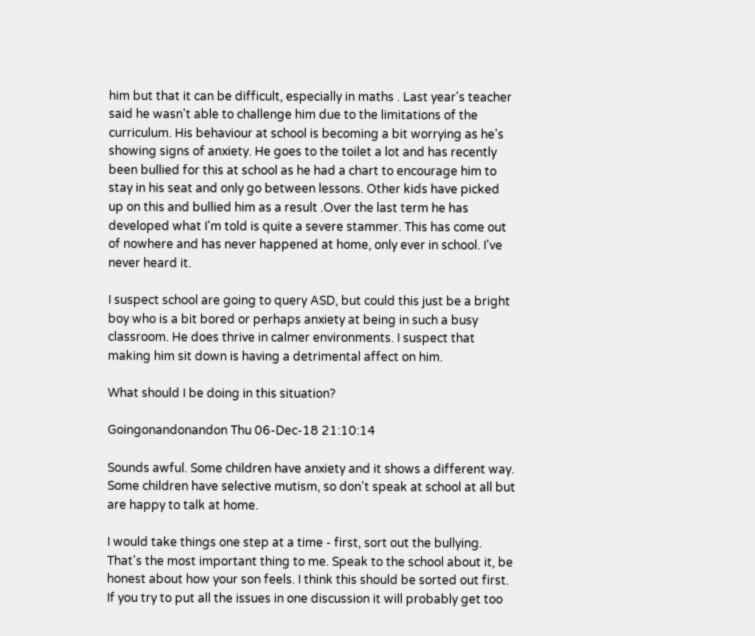him but that it can be difficult, especially in maths . Last year's teacher said he wasn't able to challenge him due to the limitations of the curriculum. His behaviour at school is becoming a bit worrying as he's showing signs of anxiety. He goes to the toilet a lot and has recently been bullied for this at school as he had a chart to encourage him to stay in his seat and only go between lessons. Other kids have picked up on this and bullied him as a result .Over the last term he has developed what I'm told is quite a severe stammer. This has come out of nowhere and has never happened at home, only ever in school. I've never heard it.

I suspect school are going to query ASD, but could this just be a bright boy who is a bit bored or perhaps anxiety at being in such a busy classroom. He does thrive in calmer environments. I suspect that making him sit down is having a detrimental affect on him.

What should I be doing in this situation?

Goingonandonandon Thu 06-Dec-18 21:10:14

Sounds awful. Some children have anxiety and it shows a different way. Some children have selective mutism, so don't speak at school at all but are happy to talk at home.

I would take things one step at a time - first, sort out the bullying. That's the most important thing to me. Speak to the school about it, be honest about how your son feels. I think this should be sorted out first. If you try to put all the issues in one discussion it will probably get too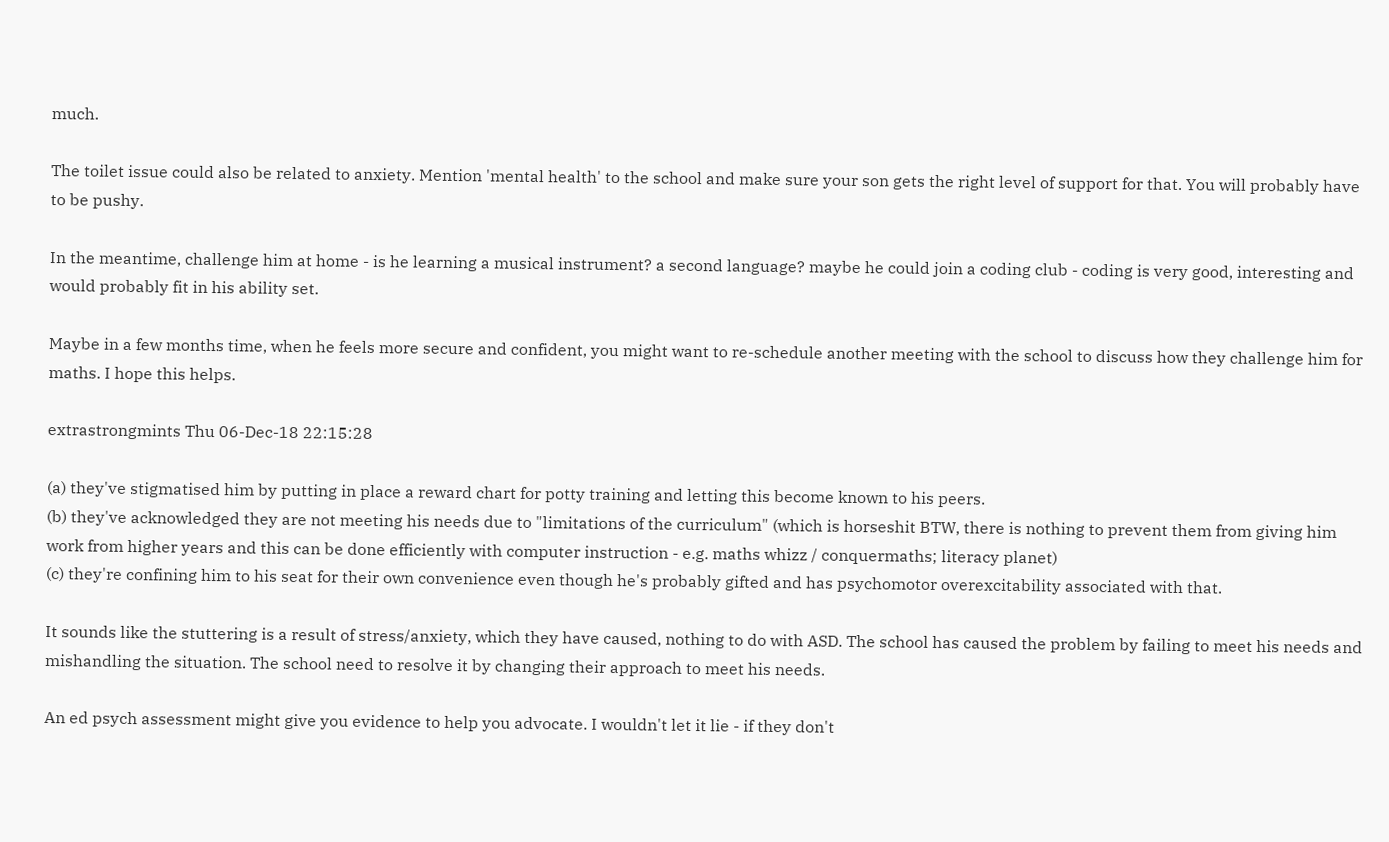much.

The toilet issue could also be related to anxiety. Mention 'mental health' to the school and make sure your son gets the right level of support for that. You will probably have to be pushy.

In the meantime, challenge him at home - is he learning a musical instrument? a second language? maybe he could join a coding club - coding is very good, interesting and would probably fit in his ability set.

Maybe in a few months time, when he feels more secure and confident, you might want to re-schedule another meeting with the school to discuss how they challenge him for maths. I hope this helps.

extrastrongmints Thu 06-Dec-18 22:15:28

(a) they've stigmatised him by putting in place a reward chart for potty training and letting this become known to his peers.
(b) they've acknowledged they are not meeting his needs due to "limitations of the curriculum" (which is horseshit BTW, there is nothing to prevent them from giving him work from higher years and this can be done efficiently with computer instruction - e.g. maths whizz / conquermaths; literacy planet)
(c) they're confining him to his seat for their own convenience even though he's probably gifted and has psychomotor overexcitability associated with that.

It sounds like the stuttering is a result of stress/anxiety, which they have caused, nothing to do with ASD. The school has caused the problem by failing to meet his needs and mishandling the situation. The school need to resolve it by changing their approach to meet his needs.

An ed psych assessment might give you evidence to help you advocate. I wouldn't let it lie - if they don't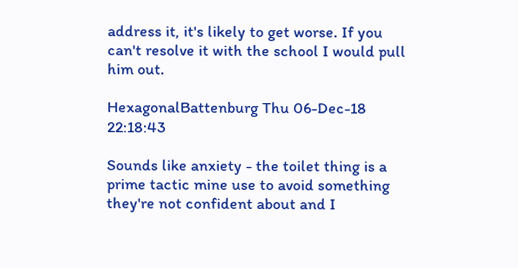address it, it's likely to get worse. If you can't resolve it with the school I would pull him out.

HexagonalBattenburg Thu 06-Dec-18 22:18:43

Sounds like anxiety - the toilet thing is a prime tactic mine use to avoid something they're not confident about and I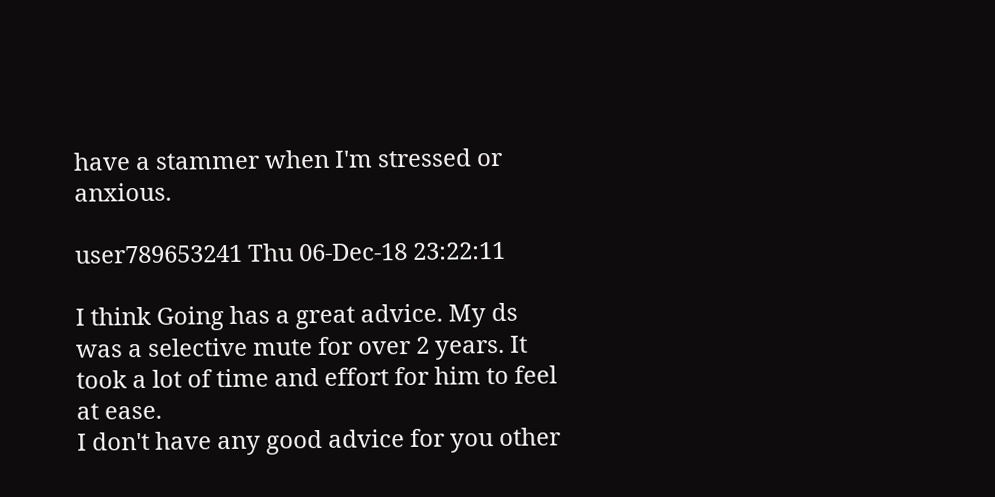have a stammer when I'm stressed or anxious.

user789653241 Thu 06-Dec-18 23:22:11

I think Going has a great advice. My ds was a selective mute for over 2 years. It took a lot of time and effort for him to feel at ease.
I don't have any good advice for you other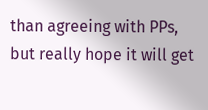than agreeing with PPs, but really hope it will get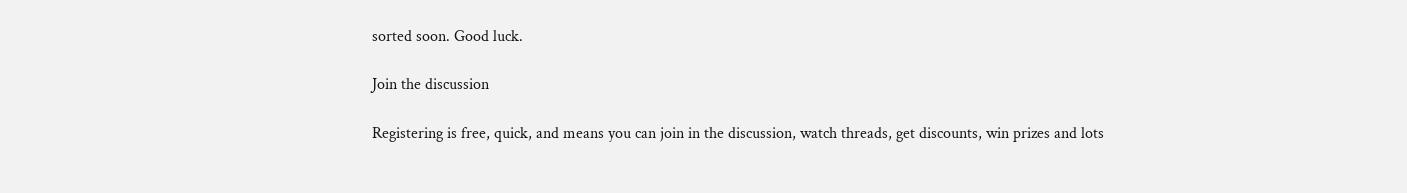sorted soon. Good luck.

Join the discussion

Registering is free, quick, and means you can join in the discussion, watch threads, get discounts, win prizes and lots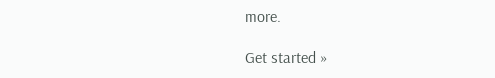more.

Get started »